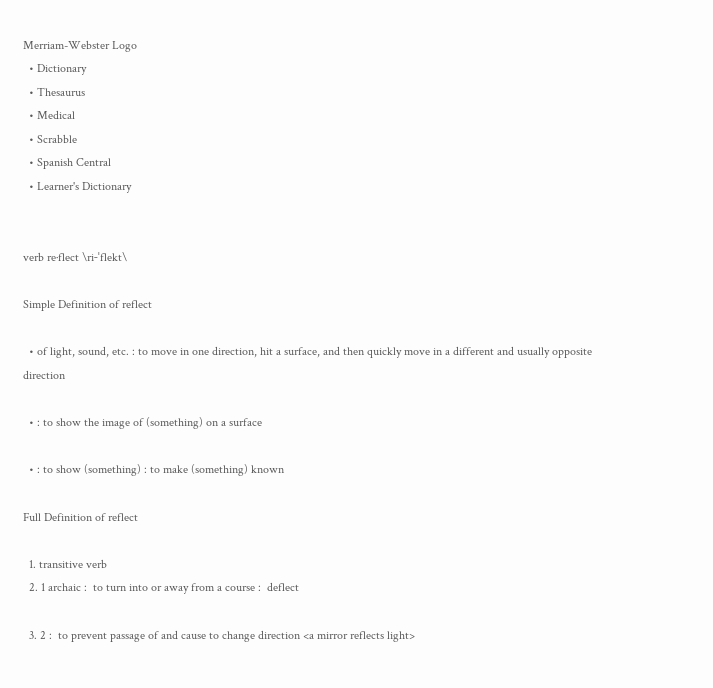Merriam-Webster Logo
  • Dictionary
  • Thesaurus
  • Medical
  • Scrabble
  • Spanish Central
  • Learner's Dictionary


verb re·flect \ri-ˈflekt\

Simple Definition of reflect

  • of light, sound, etc. : to move in one direction, hit a surface, and then quickly move in a different and usually opposite direction

  • : to show the image of (something) on a surface

  • : to show (something) : to make (something) known

Full Definition of reflect

  1. transitive verb
  2. 1 archaic :  to turn into or away from a course :  deflect

  3. 2 :  to prevent passage of and cause to change direction <a mirror reflects light>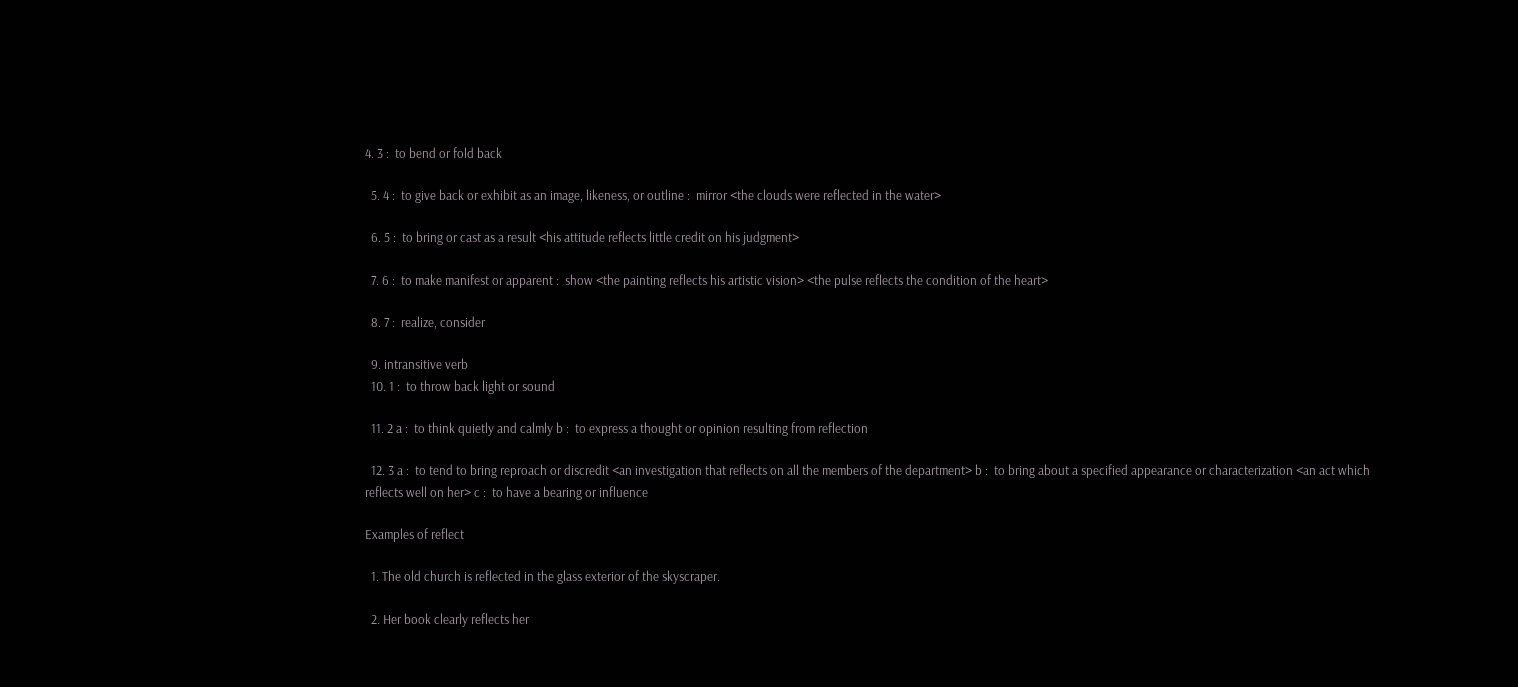4. 3 :  to bend or fold back

  5. 4 :  to give back or exhibit as an image, likeness, or outline :  mirror <the clouds were reflected in the water>

  6. 5 :  to bring or cast as a result <his attitude reflects little credit on his judgment>

  7. 6 :  to make manifest or apparent :  show <the painting reflects his artistic vision> <the pulse reflects the condition of the heart>

  8. 7 :  realize, consider

  9. intransitive verb
  10. 1 :  to throw back light or sound

  11. 2 a :  to think quietly and calmly b :  to express a thought or opinion resulting from reflection

  12. 3 a :  to tend to bring reproach or discredit <an investigation that reflects on all the members of the department> b :  to bring about a specified appearance or characterization <an act which reflects well on her> c :  to have a bearing or influence

Examples of reflect

  1. The old church is reflected in the glass exterior of the skyscraper.

  2. Her book clearly reflects her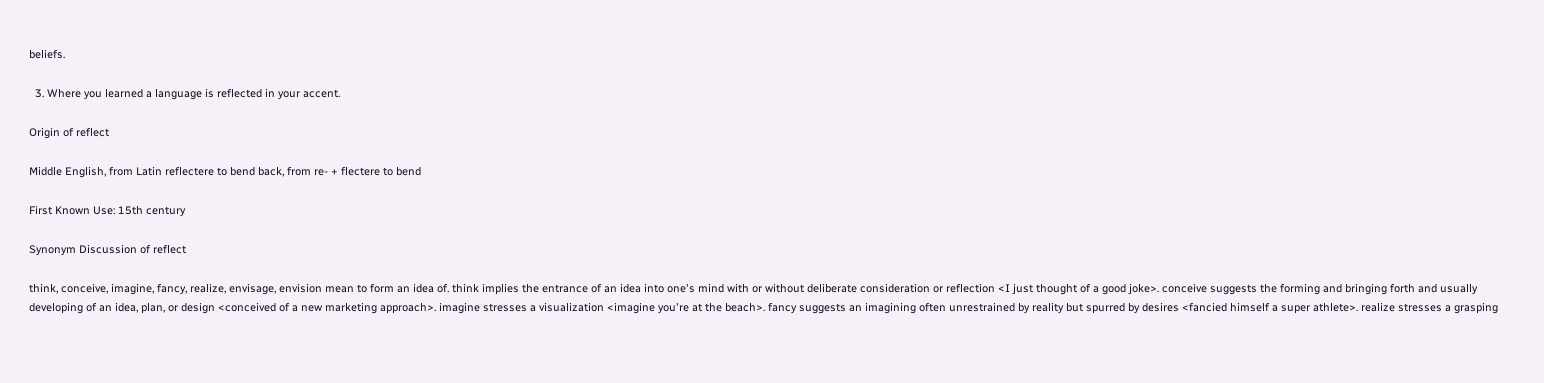beliefs.

  3. Where you learned a language is reflected in your accent.

Origin of reflect

Middle English, from Latin reflectere to bend back, from re- + flectere to bend

First Known Use: 15th century

Synonym Discussion of reflect

think, conceive, imagine, fancy, realize, envisage, envision mean to form an idea of. think implies the entrance of an idea into one's mind with or without deliberate consideration or reflection <I just thought of a good joke>. conceive suggests the forming and bringing forth and usually developing of an idea, plan, or design <conceived of a new marketing approach>. imagine stresses a visualization <imagine you're at the beach>. fancy suggests an imagining often unrestrained by reality but spurred by desires <fancied himself a super athlete>. realize stresses a grasping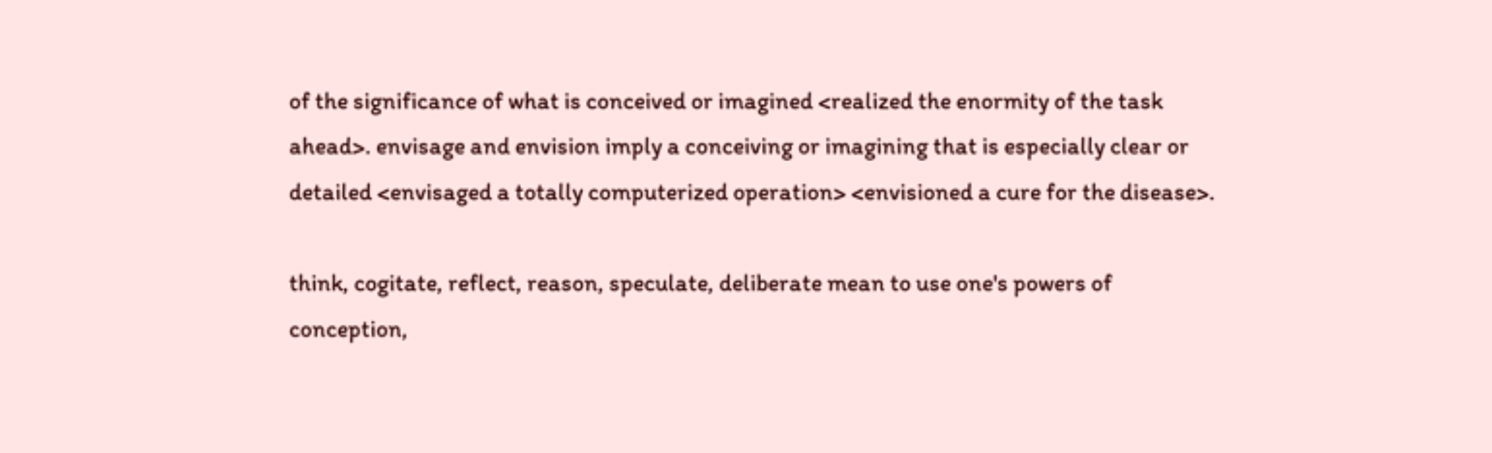of the significance of what is conceived or imagined <realized the enormity of the task ahead>. envisage and envision imply a conceiving or imagining that is especially clear or detailed <envisaged a totally computerized operation> <envisioned a cure for the disease>.

think, cogitate, reflect, reason, speculate, deliberate mean to use one's powers of conception,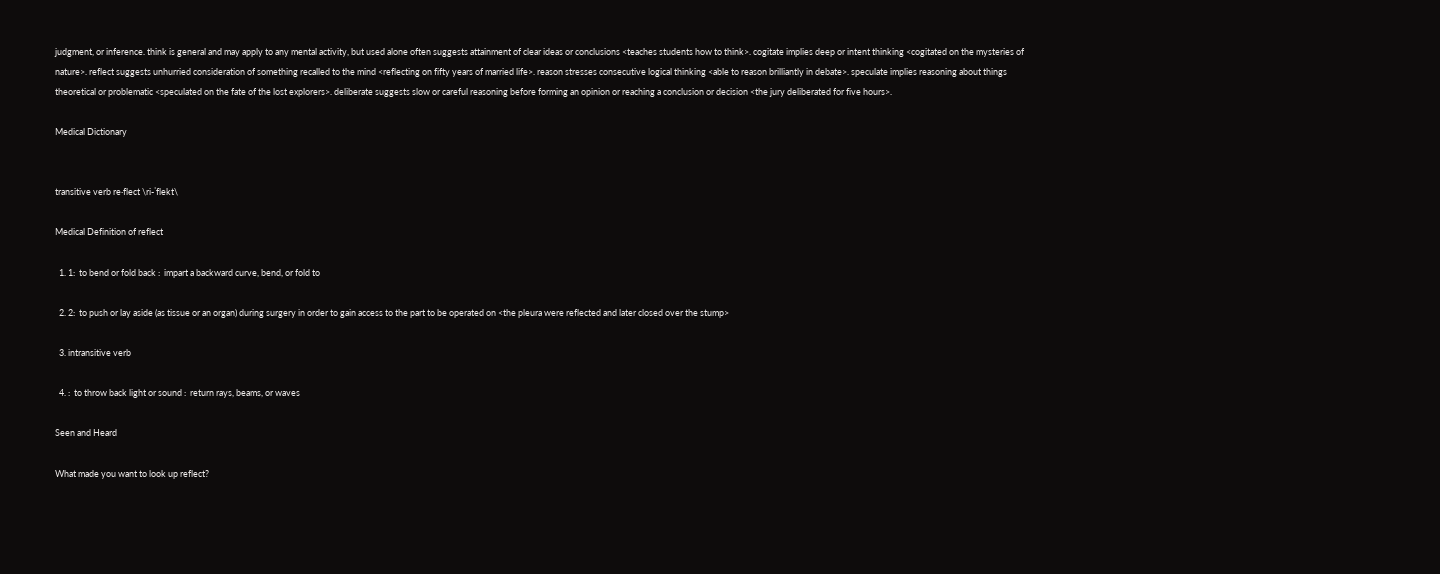judgment, or inference. think is general and may apply to any mental activity, but used alone often suggests attainment of clear ideas or conclusions <teaches students how to think>. cogitate implies deep or intent thinking <cogitated on the mysteries of nature>. reflect suggests unhurried consideration of something recalled to the mind <reflecting on fifty years of married life>. reason stresses consecutive logical thinking <able to reason brilliantly in debate>. speculate implies reasoning about things theoretical or problematic <speculated on the fate of the lost explorers>. deliberate suggests slow or careful reasoning before forming an opinion or reaching a conclusion or decision <the jury deliberated for five hours>.

Medical Dictionary


transitive verb re·flect \ri-ˈflekt\

Medical Definition of reflect

  1. 1:  to bend or fold back :  impart a backward curve, bend, or fold to

  2. 2:  to push or lay aside (as tissue or an organ) during surgery in order to gain access to the part to be operated on <the pleura were reflected and later closed over the stump>

  3. intransitive verb

  4. :  to throw back light or sound :  return rays, beams, or waves

Seen and Heard

What made you want to look up reflect?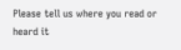Please tell us where you read or heard it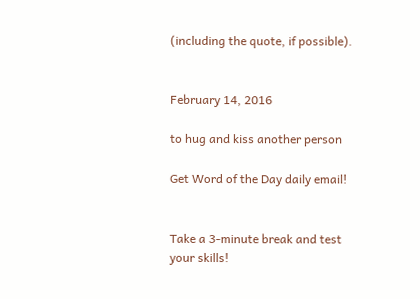(including the quote, if possible).


February 14, 2016

to hug and kiss another person

Get Word of the Day daily email!


Take a 3-minute break and test your skills!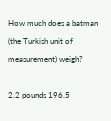How much does a batman (the Turkish unit of measurement) weigh?

2.2 pounds 196.5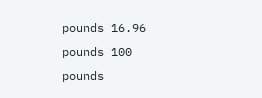pounds 16.96 pounds 100 pounds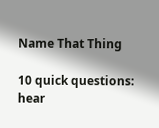Name That Thing

10 quick questions: hear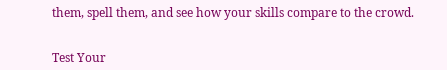them, spell them, and see how your skills compare to the crowd.


Test Your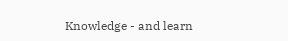Knowledge - and learn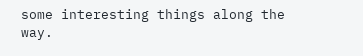some interesting things along the way.